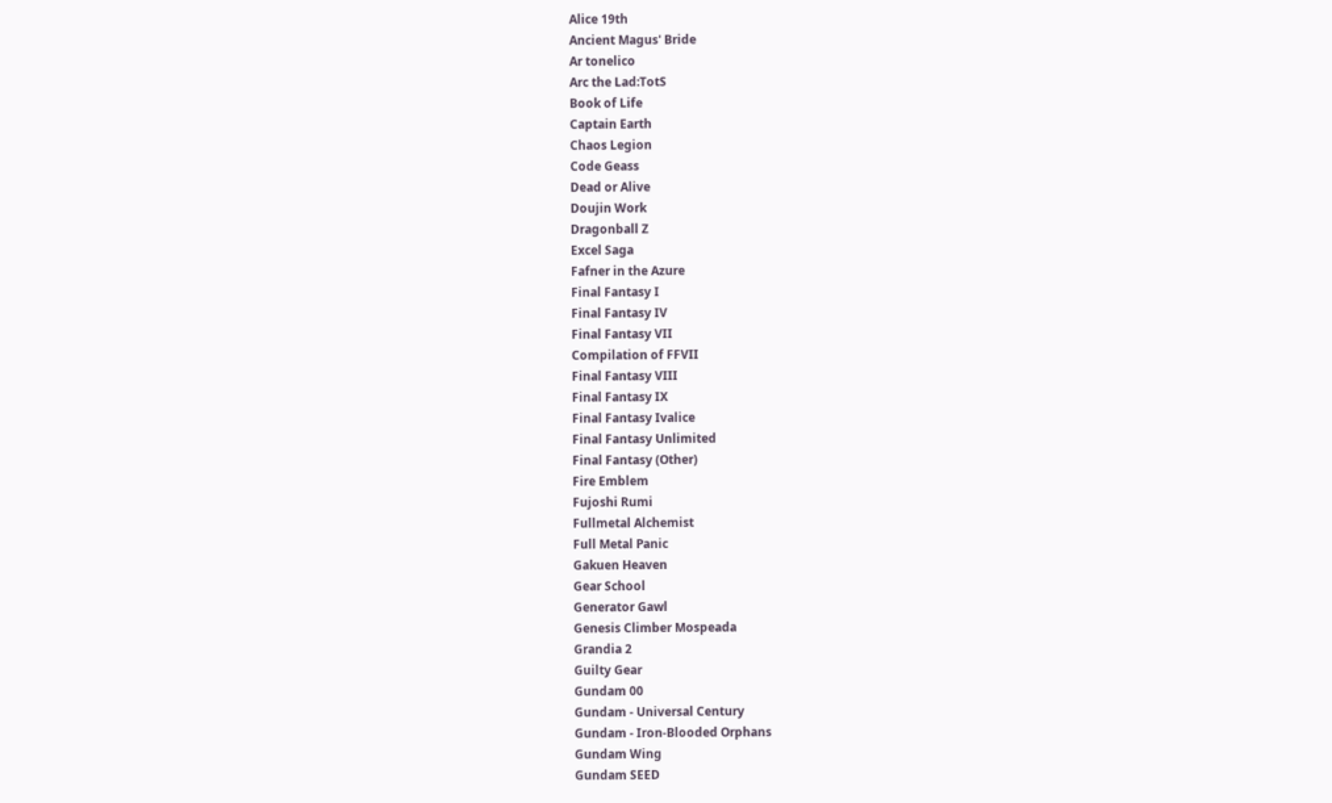Alice 19th
Ancient Magus' Bride
Ar tonelico
Arc the Lad:TotS
Book of Life
Captain Earth
Chaos Legion
Code Geass
Dead or Alive
Doujin Work
Dragonball Z
Excel Saga
Fafner in the Azure
Final Fantasy I
Final Fantasy IV
Final Fantasy VII
Compilation of FFVII
Final Fantasy VIII
Final Fantasy IX
Final Fantasy Ivalice
Final Fantasy Unlimited
Final Fantasy (Other)
Fire Emblem
Fujoshi Rumi
Fullmetal Alchemist
Full Metal Panic
Gakuen Heaven
Gear School
Generator Gawl
Genesis Climber Mospeada
Grandia 2
Guilty Gear
Gundam 00
Gundam - Universal Century
Gundam - Iron-Blooded Orphans
Gundam Wing
Gundam SEED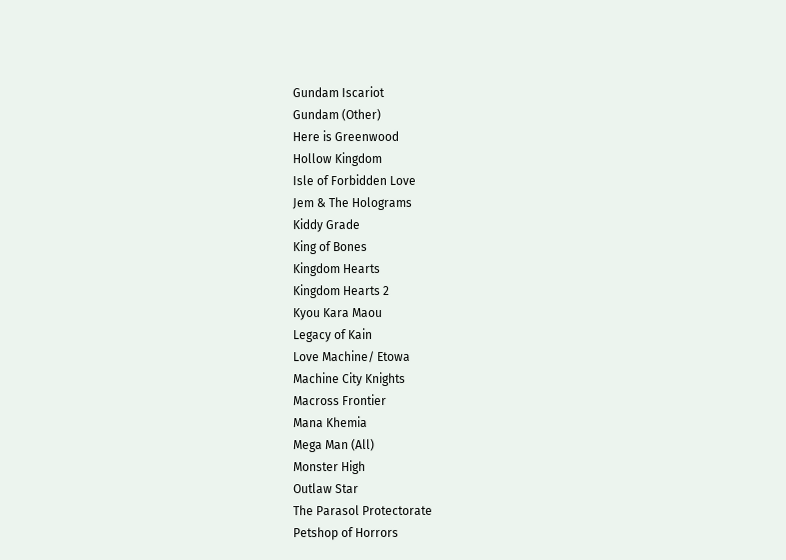Gundam Iscariot
Gundam (Other)
Here is Greenwood
Hollow Kingdom
Isle of Forbidden Love
Jem & The Holograms
Kiddy Grade
King of Bones
Kingdom Hearts
Kingdom Hearts 2
Kyou Kara Maou
Legacy of Kain
Love Machine/ Etowa
Machine City Knights
Macross Frontier
Mana Khemia
Mega Man (All)
Monster High
Outlaw Star
The Parasol Protectorate
Petshop of Horrors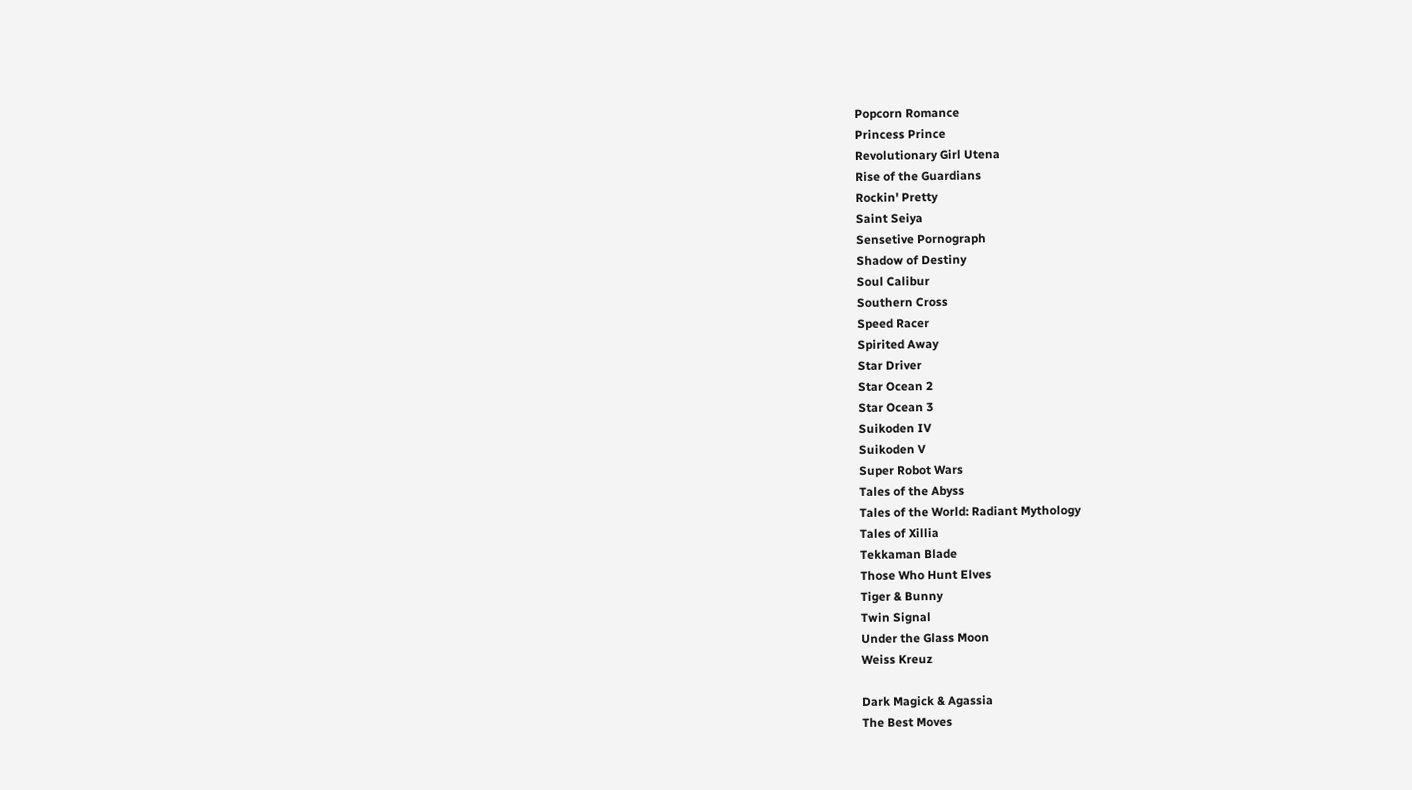Popcorn Romance
Princess Prince
Revolutionary Girl Utena
Rise of the Guardians
Rockin' Pretty
Saint Seiya
Sensetive Pornograph
Shadow of Destiny
Soul Calibur
Southern Cross
Speed Racer
Spirited Away
Star Driver
Star Ocean 2
Star Ocean 3
Suikoden IV
Suikoden V
Super Robot Wars
Tales of the Abyss
Tales of the World: Radiant Mythology
Tales of Xillia
Tekkaman Blade
Those Who Hunt Elves
Tiger & Bunny
Twin Signal
Under the Glass Moon
Weiss Kreuz

Dark Magick & Agassia
The Best Moves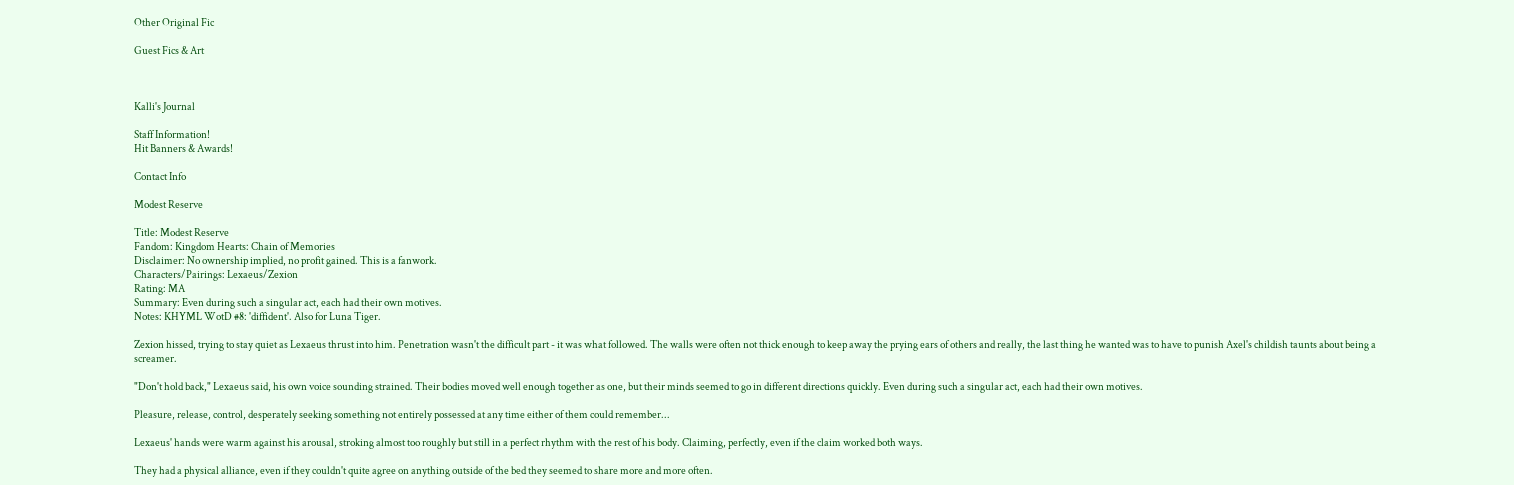Other Original Fic

Guest Fics & Art



Kalli's Journal

Staff Information!
Hit Banners & Awards!

Contact Info

Modest Reserve

Title: Modest Reserve
Fandom: Kingdom Hearts: Chain of Memories
Disclaimer: No ownership implied, no profit gained. This is a fanwork.
Characters/Pairings: Lexaeus/Zexion
Rating: MA
Summary: Even during such a singular act, each had their own motives.
Notes: KHYML WotD #8: 'diffident'. Also for Luna Tiger.

Zexion hissed, trying to stay quiet as Lexaeus thrust into him. Penetration wasn't the difficult part - it was what followed. The walls were often not thick enough to keep away the prying ears of others and really, the last thing he wanted was to have to punish Axel's childish taunts about being a screamer.

"Don't hold back," Lexaeus said, his own voice sounding strained. Their bodies moved well enough together as one, but their minds seemed to go in different directions quickly. Even during such a singular act, each had their own motives.

Pleasure, release, control, desperately seeking something not entirely possessed at any time either of them could remember...

Lexaeus' hands were warm against his arousal, stroking almost too roughly but still in a perfect rhythm with the rest of his body. Claiming, perfectly, even if the claim worked both ways.

They had a physical alliance, even if they couldn't quite agree on anything outside of the bed they seemed to share more and more often.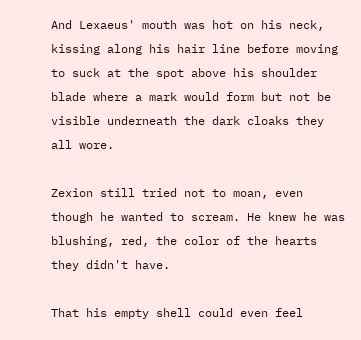And Lexaeus' mouth was hot on his neck, kissing along his hair line before moving to suck at the spot above his shoulder blade where a mark would form but not be visible underneath the dark cloaks they all wore.

Zexion still tried not to moan, even though he wanted to scream. He knew he was blushing, red, the color of the hearts they didn't have.

That his empty shell could even feel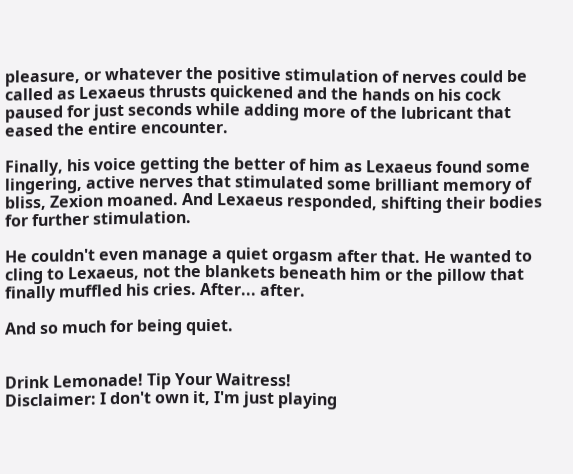pleasure, or whatever the positive stimulation of nerves could be called as Lexaeus thrusts quickened and the hands on his cock paused for just seconds while adding more of the lubricant that eased the entire encounter.

Finally, his voice getting the better of him as Lexaeus found some lingering, active nerves that stimulated some brilliant memory of bliss, Zexion moaned. And Lexaeus responded, shifting their bodies for further stimulation.

He couldn't even manage a quiet orgasm after that. He wanted to cling to Lexaeus, not the blankets beneath him or the pillow that finally muffled his cries. After... after.

And so much for being quiet.


Drink Lemonade! Tip Your Waitress!
Disclaimer: I don't own it, I'm just playing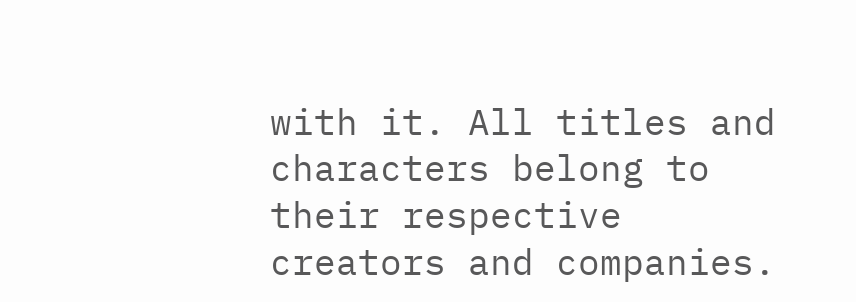with it. All titles and characters belong to their respective creators and companies.